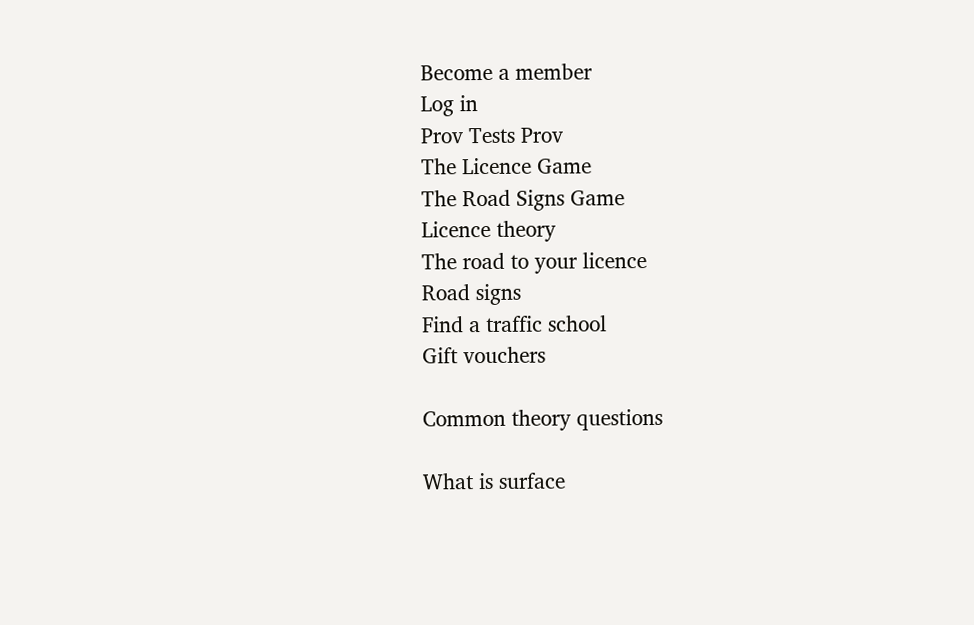Become a member
Log in
Prov Tests Prov
The Licence Game
The Road Signs Game
Licence theory
The road to your licence
Road signs
Find a traffic school
Gift vouchers

Common theory questions

What is surface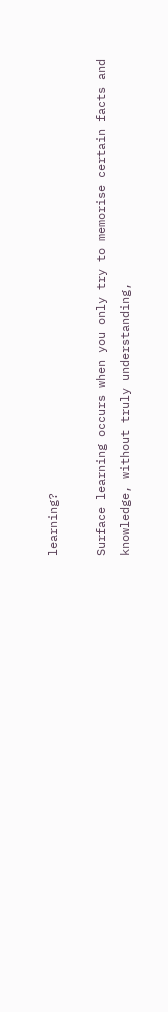learning?

Surface learning occurs when you only try to memorise certain facts and knowledge, without truly understanding,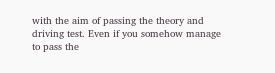with the aim of passing the theory and driving test. Even if you somehow manage to pass the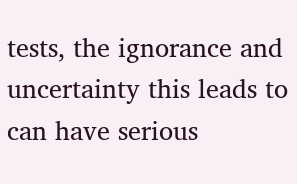tests, the ignorance and uncertainty this leads to can have serious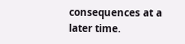consequences at a later time.